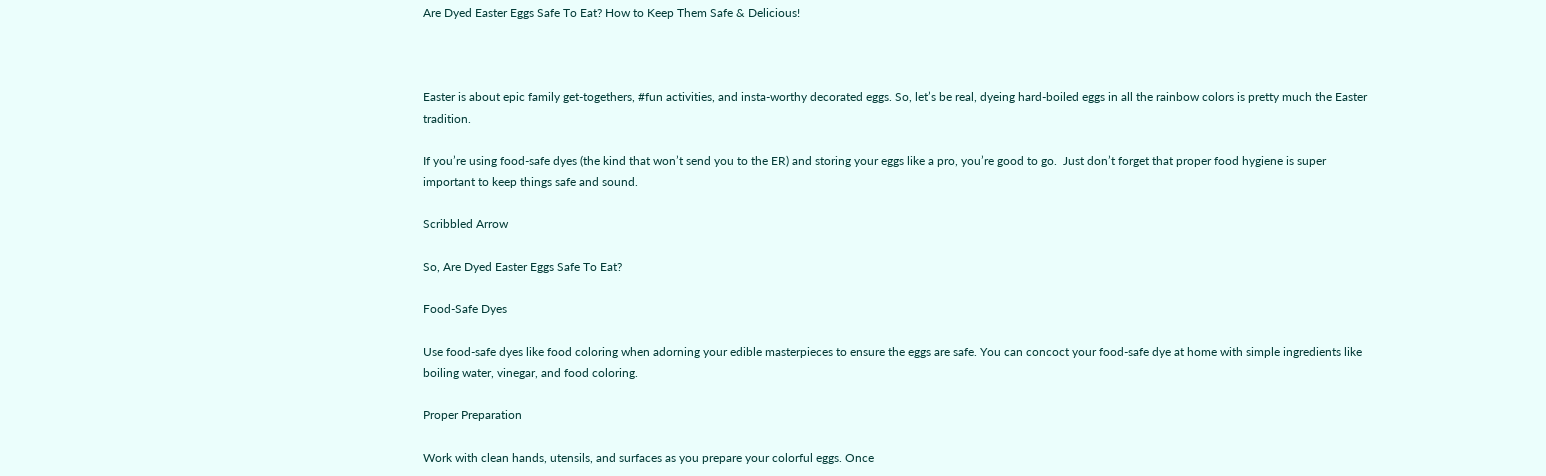Are Dyed Easter Eggs Safe To Eat? How to Keep Them Safe & Delicious!



Easter is about epic family get-togethers, #fun activities, and insta-worthy decorated eggs. So, let’s be real, dyeing hard-boiled eggs in all the rainbow colors is pretty much the Easter tradition.

If you’re using food-safe dyes (the kind that won’t send you to the ER) and storing your eggs like a pro, you’re good to go.  Just don’t forget that proper food hygiene is super important to keep things safe and sound.

Scribbled Arrow

So, Are Dyed Easter Eggs Safe To Eat?

Food-Safe Dyes

Use food-safe dyes like food coloring when adorning your edible masterpieces to ensure the eggs are safe. You can concoct your food-safe dye at home with simple ingredients like boiling water, vinegar, and food coloring.

Proper Preparation

Work with clean hands, utensils, and surfaces as you prepare your colorful eggs. Once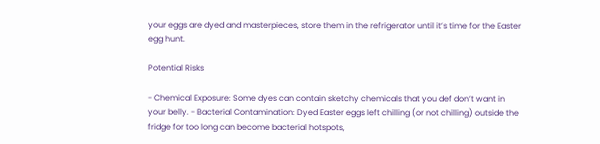your eggs are dyed and masterpieces, store them in the refrigerator until it’s time for the Easter egg hunt.

Potential Risks

- Chemical Exposure: Some dyes can contain sketchy chemicals that you def don’t want in your belly. - Bacterial Contamination: Dyed Easter eggs left chilling (or not chilling) outside the fridge for too long can become bacterial hotspots,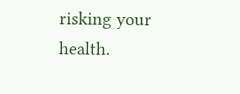risking your health.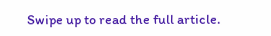Swipe up to read the full article.